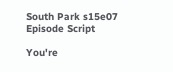South Park s15e07 Episode Script

You're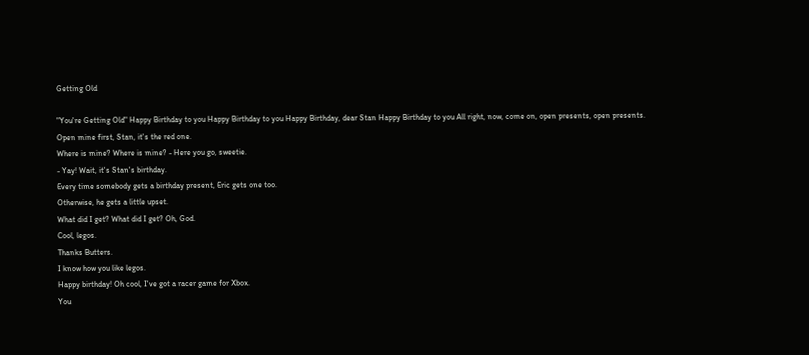Getting Old

"You're Getting Old" Happy Birthday to you Happy Birthday to you Happy Birthday, dear Stan Happy Birthday to you All right, now, come on, open presents, open presents.
Open mine first, Stan, it's the red one.
Where is mine? Where is mine? - Here you go, sweetie.
- Yay! Wait, it's Stan's birthday.
Every time somebody gets a birthday present, Eric gets one too.
Otherwise, he gets a little upset.
What did I get? What did I get? Oh, God.
Cool, legos.
Thanks Butters.
I know how you like legos.
Happy birthday! Oh cool, I've got a racer game for Xbox.
You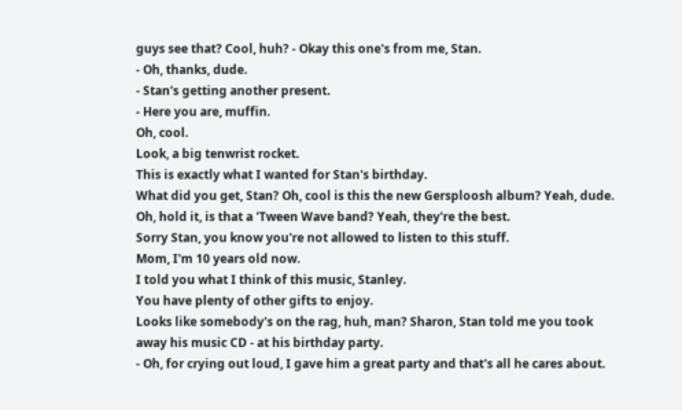guys see that? Cool, huh? - Okay this one's from me, Stan.
- Oh, thanks, dude.
- Stan's getting another present.
- Here you are, muffin.
Oh, cool.
Look, a big tenwrist rocket.
This is exactly what I wanted for Stan's birthday.
What did you get, Stan? Oh, cool is this the new Gersploosh album? Yeah, dude.
Oh, hold it, is that a 'Tween Wave band? Yeah, they're the best.
Sorry Stan, you know you're not allowed to listen to this stuff.
Mom, I'm 10 years old now.
I told you what I think of this music, Stanley.
You have plenty of other gifts to enjoy.
Looks like somebody's on the rag, huh, man? Sharon, Stan told me you took away his music CD - at his birthday party.
- Oh, for crying out loud, I gave him a great party and that's all he cares about.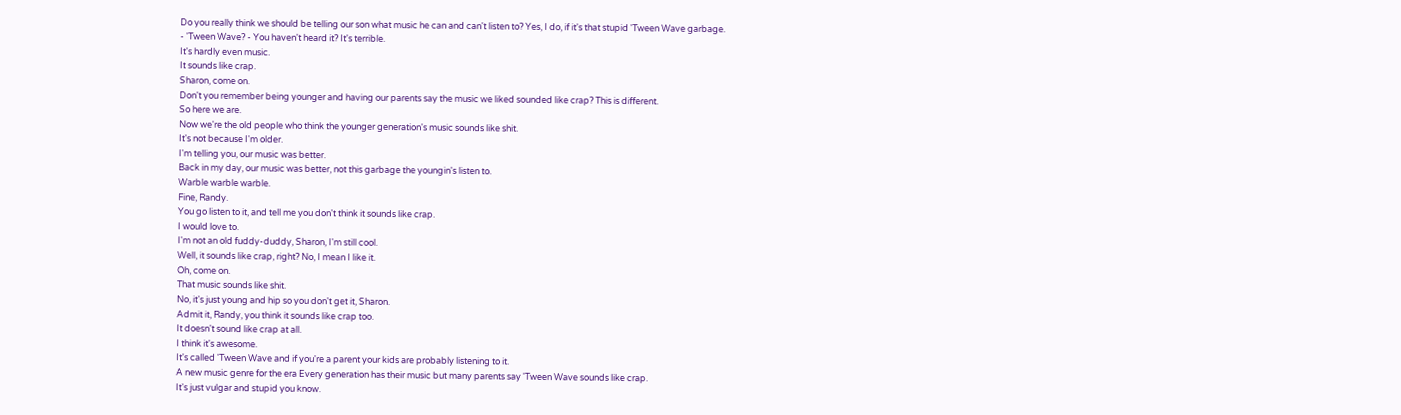Do you really think we should be telling our son what music he can and can't listen to? Yes, I do, if it's that stupid 'Tween Wave garbage.
- 'Tween Wave? - You haven't heard it? It's terrible.
It's hardly even music.
It sounds like crap.
Sharon, come on.
Don't you remember being younger and having our parents say the music we liked sounded like crap? This is different.
So here we are.
Now we're the old people who think the younger generation's music sounds like shit.
It's not because I'm older.
I'm telling you, our music was better.
Back in my day, our music was better, not this garbage the youngin's listen to.
Warble warble warble.
Fine, Randy.
You go listen to it, and tell me you don't think it sounds like crap.
I would love to.
I'm not an old fuddy-duddy, Sharon, I'm still cool.
Well, it sounds like crap, right? No, I mean I like it.
Oh, come on.
That music sounds like shit.
No, it's just young and hip so you don't get it, Sharon.
Admit it, Randy, you think it sounds like crap too.
It doesn't sound like crap at all.
I think it's awesome.
It's called 'Tween Wave and if you're a parent your kids are probably listening to it.
A new music genre for the era Every generation has their music but many parents say 'Tween Wave sounds like crap.
It's just vulgar and stupid you know.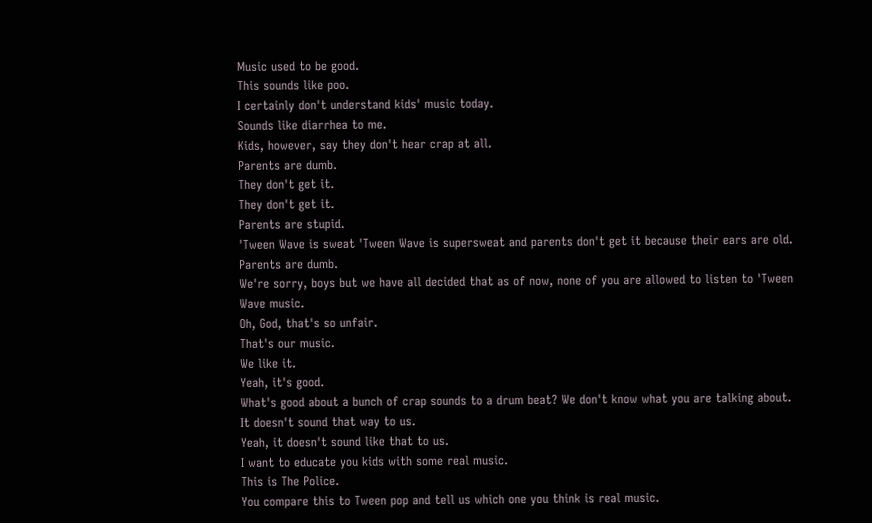Music used to be good.
This sounds like poo.
I certainly don't understand kids' music today.
Sounds like diarrhea to me.
Kids, however, say they don't hear crap at all.
Parents are dumb.
They don't get it.
They don't get it.
Parents are stupid.
'Tween Wave is sweat 'Tween Wave is supersweat and parents don't get it because their ears are old.
Parents are dumb.
We're sorry, boys but we have all decided that as of now, none of you are allowed to listen to 'Tween Wave music.
Oh, God, that's so unfair.
That's our music.
We like it.
Yeah, it's good.
What's good about a bunch of crap sounds to a drum beat? We don't know what you are talking about.
It doesn't sound that way to us.
Yeah, it doesn't sound like that to us.
I want to educate you kids with some real music.
This is The Police.
You compare this to Tween pop and tell us which one you think is real music.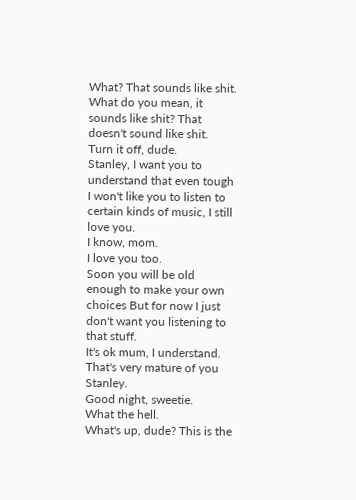What? That sounds like shit.
What do you mean, it sounds like shit? That doesn't sound like shit.
Turn it off, dude.
Stanley, I want you to understand that even tough I won't like you to listen to certain kinds of music, I still love you.
I know, mom.
I love you too.
Soon you will be old enough to make your own choices But for now I just don't want you listening to that stuff.
It's ok mum, I understand.
That's very mature of you Stanley.
Good night, sweetie.
What the hell.
What's up, dude? This is the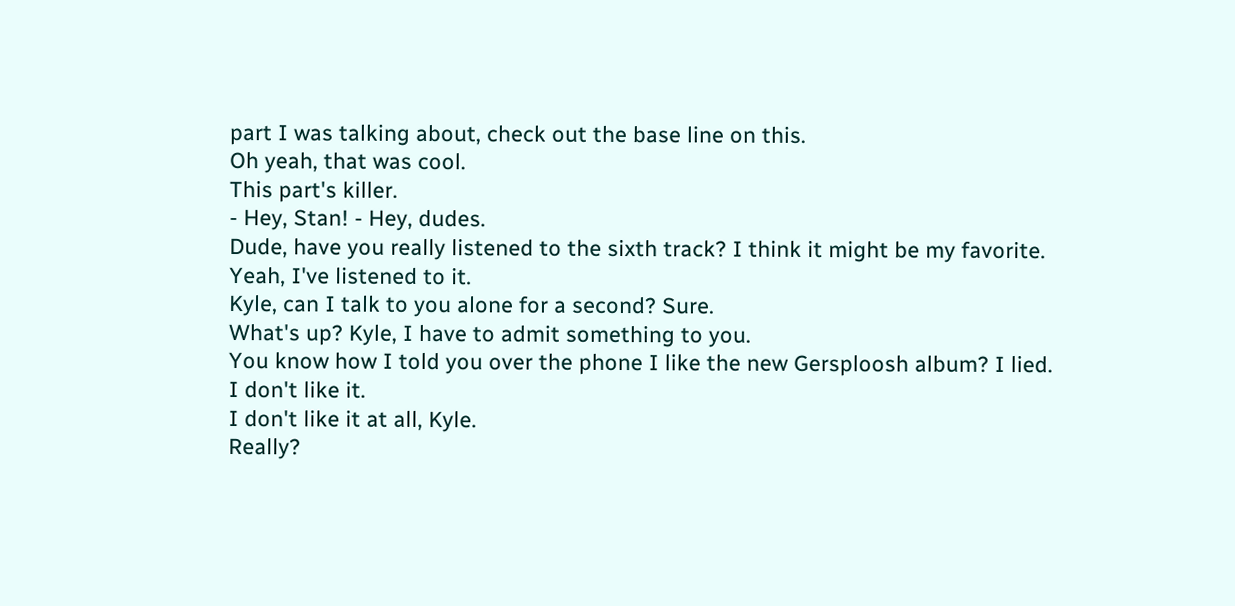part I was talking about, check out the base line on this.
Oh yeah, that was cool.
This part's killer.
- Hey, Stan! - Hey, dudes.
Dude, have you really listened to the sixth track? I think it might be my favorite.
Yeah, I've listened to it.
Kyle, can I talk to you alone for a second? Sure.
What's up? Kyle, I have to admit something to you.
You know how I told you over the phone I like the new Gersploosh album? I lied.
I don't like it.
I don't like it at all, Kyle.
Really?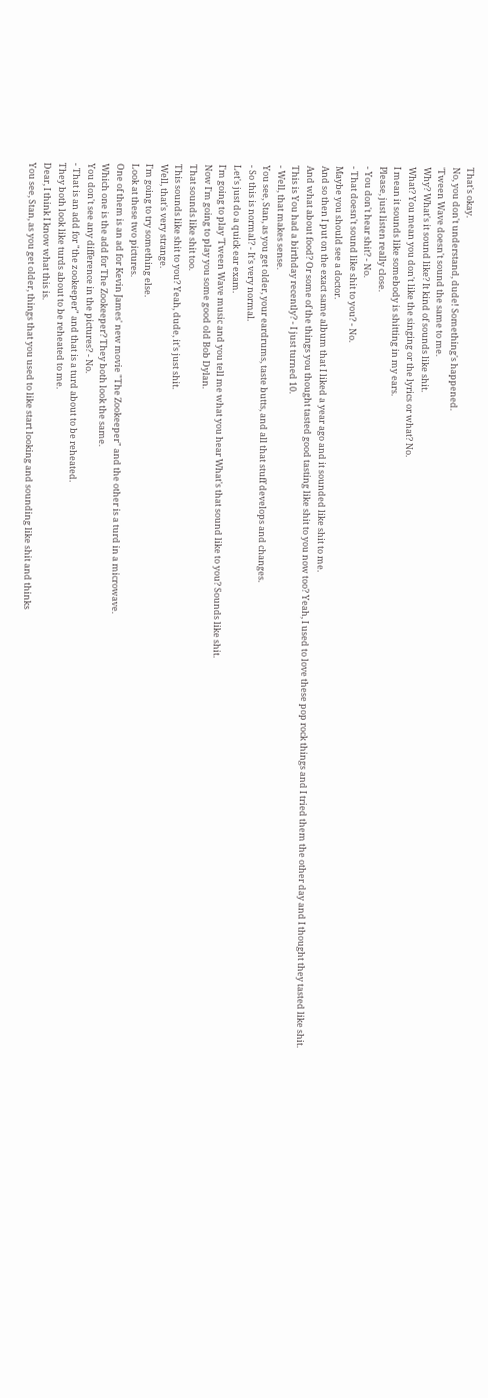That's okay.
No, you don't understand, dude! Something's happened.
'Tween Wave doesn't sound the same to me.
Why? What's it sound like? It kind of sounds like shit.
What? You mean you don't like the singing or the lyrics or what? No.
I mean it sounds like somebody is shitting in my ears.
Please, just listen really close.
- You don't hear shit? - No.
- That doesn't sound like shit to you? - No.
Maybe you should see a doctor.
And so then I put on the exact same album that I liked a year ago and it sounded like shit to me.
And what about food? Or some of the things you thought tasted good tasting like shit to you now too? Yeah, I used to love these pop rock things and I tried them the other day and I thought they tasted like shit.
This is You had a birthday recently? - I just turned 10.
- Well, that makes sense.
You see, Stan, as you get older, your eardrums, taste butts, and all that stuff develops and changes.
- So this is normal? - It's very normal.
Let's just do a quick ear exam.
I'm going to play 'Tween Wave music and you tell me what you hear What's that sound like to you? Sounds like shit.
Now I'm going to play you some good old Bob Dylan.
That sounds like shit too.
This sounds like shit to you? Yeah, dude, it's just shit.
Well, that's very strange.
I'm going to try something else.
Look at these two pictures.
One of them is an ad for Kevin James' new movie "The Zookeeper" and the other is a turd in a microwave.
Which one is the add for The Zookeeper? They both look the same.
You don't see any difference in the pictures? - No.
- That is an add for "the zookeeper" and that is a turd about to be reheated.
They both look like turds about to be reheated to me.
Dear, I think I know what this is.
You see, Stan, as you get older, things that you used to like start looking and sounding like shit and thinks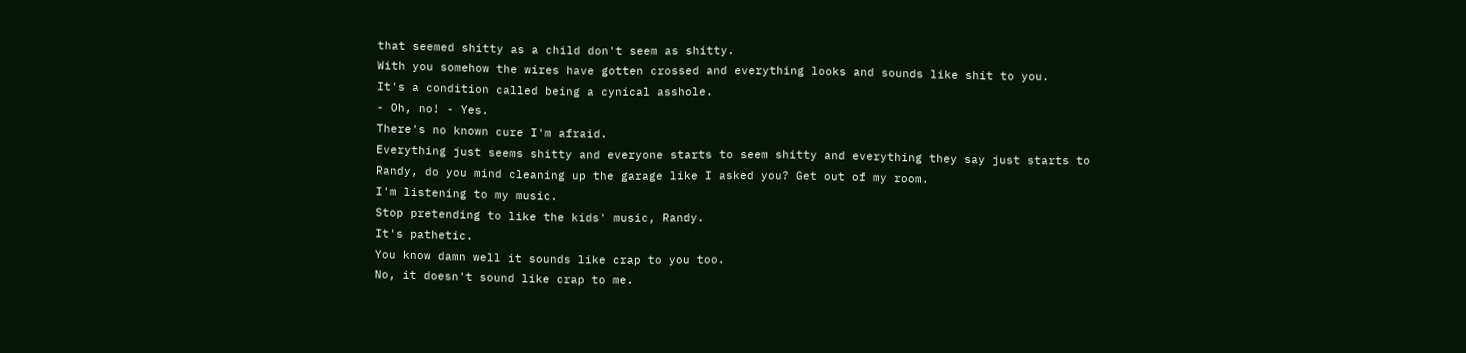that seemed shitty as a child don't seem as shitty.
With you somehow the wires have gotten crossed and everything looks and sounds like shit to you.
It's a condition called being a cynical asshole.
- Oh, no! - Yes.
There's no known cure I'm afraid.
Everything just seems shitty and everyone starts to seem shitty and everything they say just starts to Randy, do you mind cleaning up the garage like I asked you? Get out of my room.
I'm listening to my music.
Stop pretending to like the kids' music, Randy.
It's pathetic.
You know damn well it sounds like crap to you too.
No, it doesn't sound like crap to me.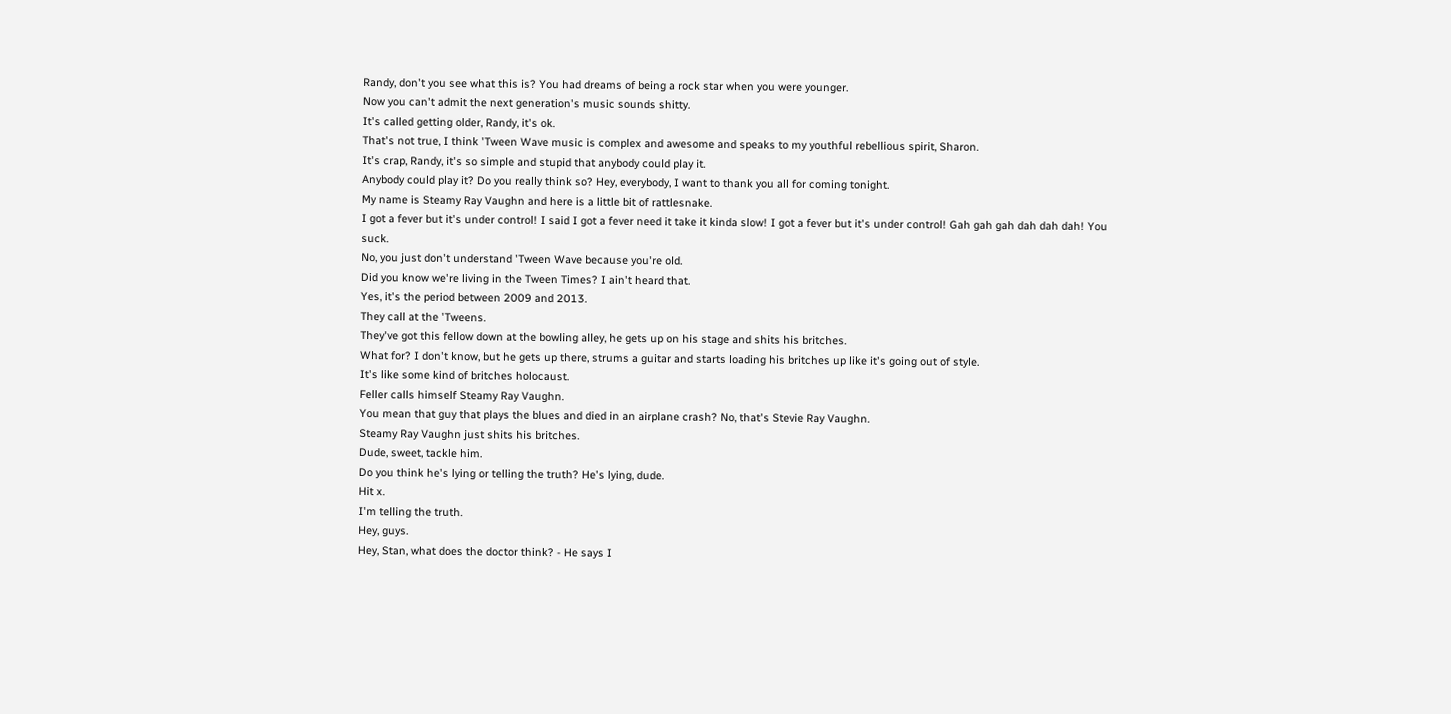Randy, don't you see what this is? You had dreams of being a rock star when you were younger.
Now you can't admit the next generation's music sounds shitty.
It's called getting older, Randy, it's ok.
That's not true, I think 'Tween Wave music is complex and awesome and speaks to my youthful rebellious spirit, Sharon.
It's crap, Randy, it's so simple and stupid that anybody could play it.
Anybody could play it? Do you really think so? Hey, everybody, I want to thank you all for coming tonight.
My name is Steamy Ray Vaughn and here is a little bit of rattlesnake.
I got a fever but it's under control! I said I got a fever need it take it kinda slow! I got a fever but it's under control! Gah gah gah dah dah dah! You suck.
No, you just don't understand 'Tween Wave because you're old.
Did you know we're living in the Tween Times? I ain't heard that.
Yes, it's the period between 2009 and 2013.
They call at the 'Tweens.
They've got this fellow down at the bowling alley, he gets up on his stage and shits his britches.
What for? I don't know, but he gets up there, strums a guitar and starts loading his britches up like it's going out of style.
It's like some kind of britches holocaust.
Feller calls himself Steamy Ray Vaughn.
You mean that guy that plays the blues and died in an airplane crash? No, that's Stevie Ray Vaughn.
Steamy Ray Vaughn just shits his britches.
Dude, sweet, tackle him.
Do you think he's lying or telling the truth? He's lying, dude.
Hit x.
I'm telling the truth.
Hey, guys.
Hey, Stan, what does the doctor think? - He says I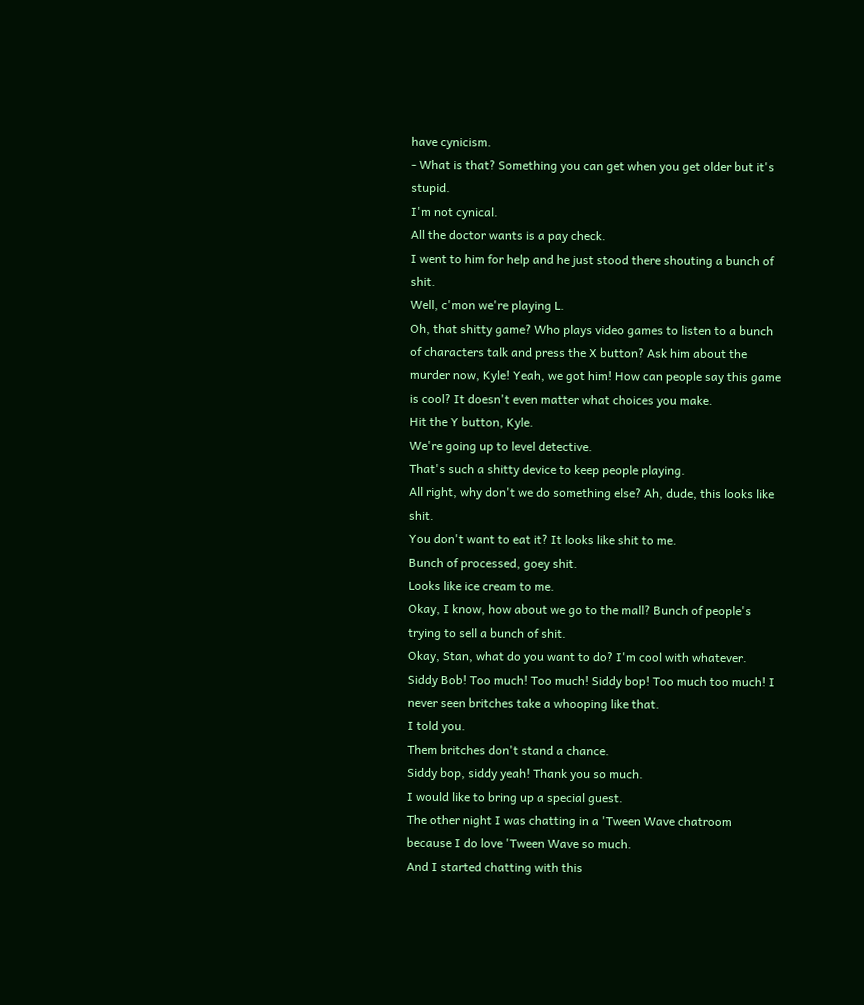have cynicism.
- What is that? Something you can get when you get older but it's stupid.
I'm not cynical.
All the doctor wants is a pay check.
I went to him for help and he just stood there shouting a bunch of shit.
Well, c'mon we're playing L.
Oh, that shitty game? Who plays video games to listen to a bunch of characters talk and press the X button? Ask him about the murder now, Kyle! Yeah, we got him! How can people say this game is cool? It doesn't even matter what choices you make.
Hit the Y button, Kyle.
We're going up to level detective.
That's such a shitty device to keep people playing.
All right, why don't we do something else? Ah, dude, this looks like shit.
You don't want to eat it? It looks like shit to me.
Bunch of processed, goey shit.
Looks like ice cream to me.
Okay, I know, how about we go to the mall? Bunch of people's trying to sell a bunch of shit.
Okay, Stan, what do you want to do? I'm cool with whatever.
Siddy Bob! Too much! Too much! Siddy bop! Too much too much! I never seen britches take a whooping like that.
I told you.
Them britches don't stand a chance.
Siddy bop, siddy yeah! Thank you so much.
I would like to bring up a special guest.
The other night I was chatting in a 'Tween Wave chatroom because I do love 'Tween Wave so much.
And I started chatting with this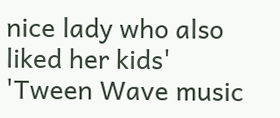nice lady who also liked her kids' 'Tween Wave music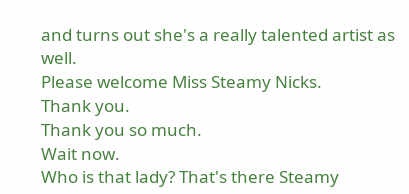and turns out she's a really talented artist as well.
Please welcome Miss Steamy Nicks.
Thank you.
Thank you so much.
Wait now.
Who is that lady? That's there Steamy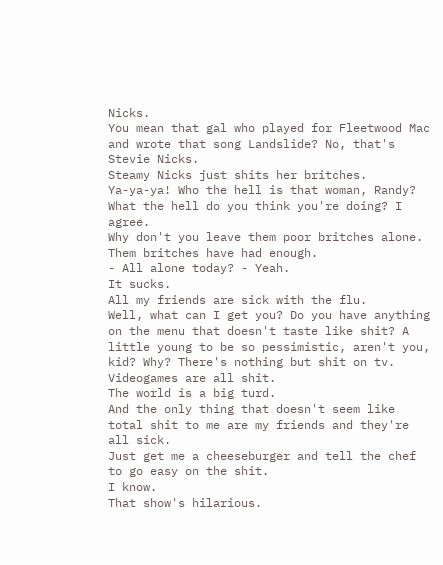Nicks.
You mean that gal who played for Fleetwood Mac and wrote that song Landslide? No, that's Stevie Nicks.
Steamy Nicks just shits her britches.
Ya-ya-ya! Who the hell is that woman, Randy? What the hell do you think you're doing? I agree.
Why don't you leave them poor britches alone.
Them britches have had enough.
- All alone today? - Yeah.
It sucks.
All my friends are sick with the flu.
Well, what can I get you? Do you have anything on the menu that doesn't taste like shit? A little young to be so pessimistic, aren't you, kid? Why? There's nothing but shit on tv.
Videogames are all shit.
The world is a big turd.
And the only thing that doesn't seem like total shit to me are my friends and they're all sick.
Just get me a cheeseburger and tell the chef to go easy on the shit.
I know.
That show's hilarious.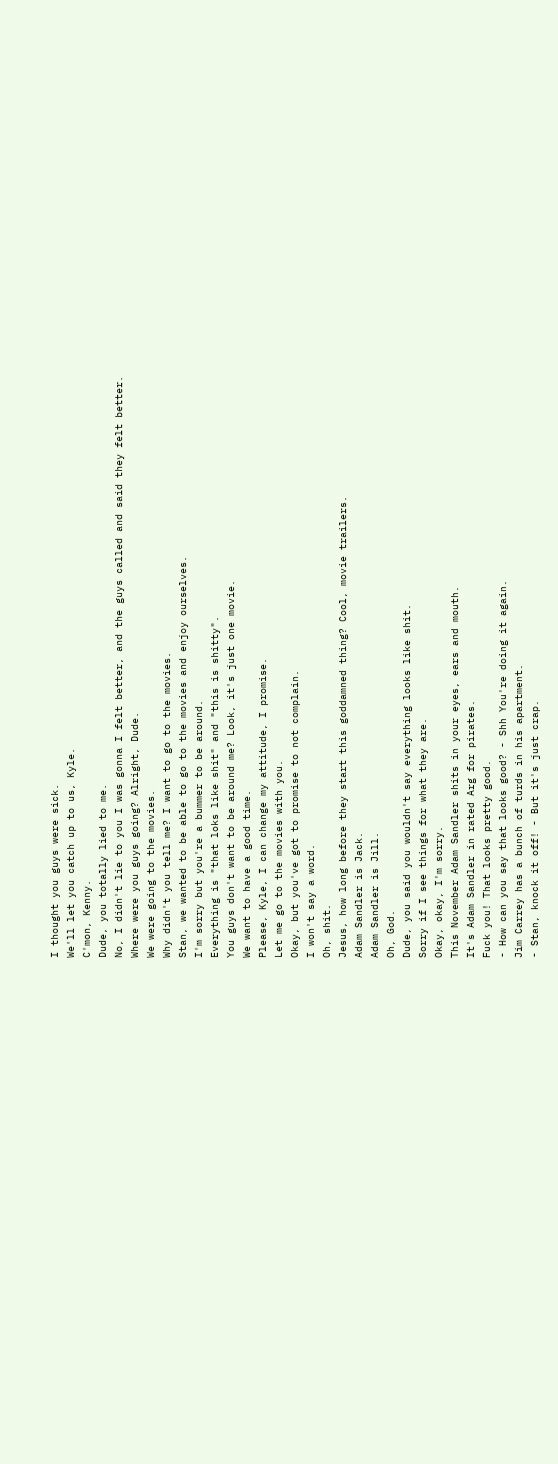I thought you guys were sick.
We'll let you catch up to us, Kyle.
C'mon, Kenny.
Dude, you totally lied to me.
No, I didn't lie to you I was gonna I felt better, and the guys called and said they felt better.
Where were you guys going? Alright, Dude.
We were going to the movies.
Why didn't you tell me? I want to go to the movies.
Stan, we wanted to be able to go to the movies and enjoy ourselves.
I'm sorry but you're a bummer to be around.
Everything is "that loks like shit" and "this is shitty".
You guys don't want to be around me? Look, it's just one movie.
We want to have a good time.
Please, Kyle, I can change my attitude, I promise.
Let me go to the movies with you.
Okay, but you've got to promise to not complain.
I won't say a word.
Oh, shit.
Jesus, how long before they start this goddamned thing? Cool, movie trailers.
Adam Sandler is Jack.
Adam Sandler is Jill.
Oh, God.
Dude, you said you wouldn't say everything looks like shit.
Sorry if I see things for what they are.
Okay, okay, I'm sorry.
This November Adam Sandler shits in your eyes, ears and mouth.
It's Adam Sandler in rated Arg for pirates.
Fuck you! That looks pretty good.
- How can you say that looks good? - Shh You're doing it again.
Jim Carrey has a bunch of turds in his apartment.
- Stan, knock it off! - But it's just crap.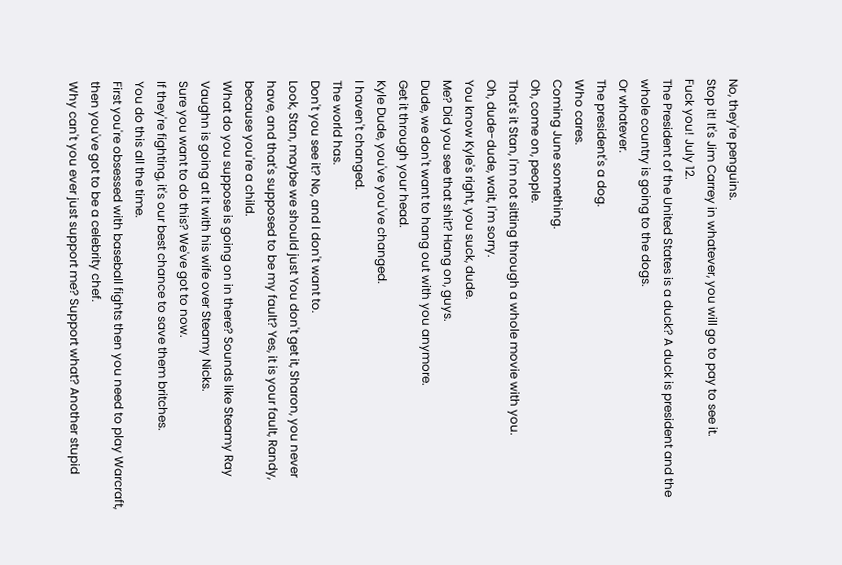No, they're penguins.
Stop it! It's Jim Carrey in whatever, you will go to pay to see it.
Fuck you! July 12.
The President of the United States is a duck? A duck is president and the whole country is going to the dogs.
Or whatever.
The president's a dog.
Who cares.
Coming June something.
Oh, come on, people.
That's it Stan, I'm not sitting through a whole movie with you.
Oh, dude-dude, wait, I'm sorry.
You know Kyle's right, you suck, dude.
Me? Did you see that shit? Hang on, guys.
Dude, we don't want to hang out with you anymore.
Get it through your head.
Kyle Dude, you've you've changed.
I haven't changed.
The world has.
Don't you see it? No, and I don't want to.
Look, Stan, maybe we should just You don't get it, Sharon, you never have, and that's supposed to be my fault? Yes, it is your fault, Randy, because you're a child.
What do you suppose is going on in there? Sounds like Steamy Ray Vaughn is going at it with his wife over Steamy Nicks.
Sure you want to do this? We've got to now.
If they're fighting, it's our best chance to save them britches.
You do this all the time.
First you're obsessed with baseball fights then you need to play Warcraft, then you've got to be a celebrity chef.
Why can't you ever just support me? Support what? Another stupid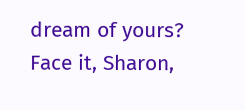dream of yours? Face it, Sharon,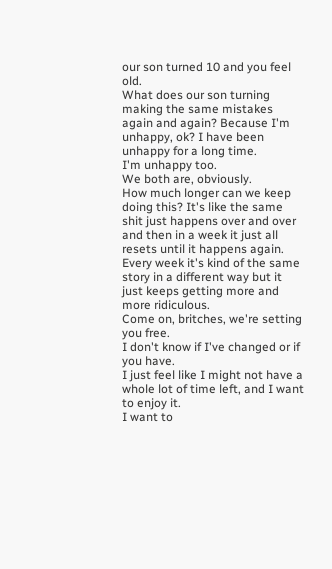our son turned 10 and you feel old.
What does our son turning making the same mistakes again and again? Because I'm unhappy, ok? I have been unhappy for a long time.
I'm unhappy too.
We both are, obviously.
How much longer can we keep doing this? It's like the same shit just happens over and over and then in a week it just all resets until it happens again.
Every week it's kind of the same story in a different way but it just keeps getting more and more ridiculous.
Come on, britches, we're setting you free.
I don't know if I've changed or if you have.
I just feel like I might not have a whole lot of time left, and I want to enjoy it.
I want to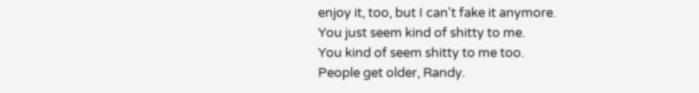enjoy it, too, but I can't fake it anymore.
You just seem kind of shitty to me.
You kind of seem shitty to me too.
People get older, Randy.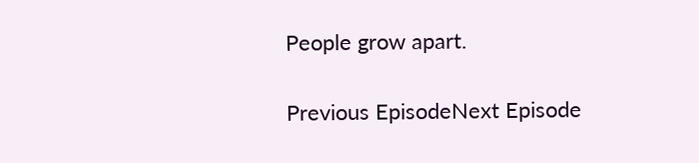People grow apart.

Previous EpisodeNext Episode